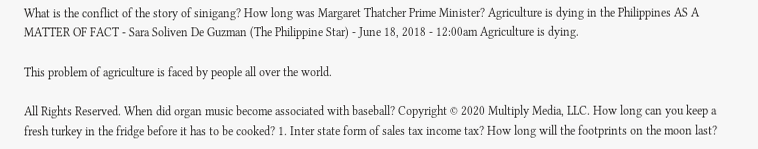What is the conflict of the story of sinigang? How long was Margaret Thatcher Prime Minister? Agriculture is dying in the Philippines AS A MATTER OF FACT - Sara Soliven De Guzman (The Philippine Star) - June 18, 2018 - 12:00am Agriculture is dying.

This problem of agriculture is faced by people all over the world.

All Rights Reserved. When did organ music become associated with baseball? Copyright © 2020 Multiply Media, LLC. How long can you keep a fresh turkey in the fridge before it has to be cooked? 1. Inter state form of sales tax income tax? How long will the footprints on the moon last?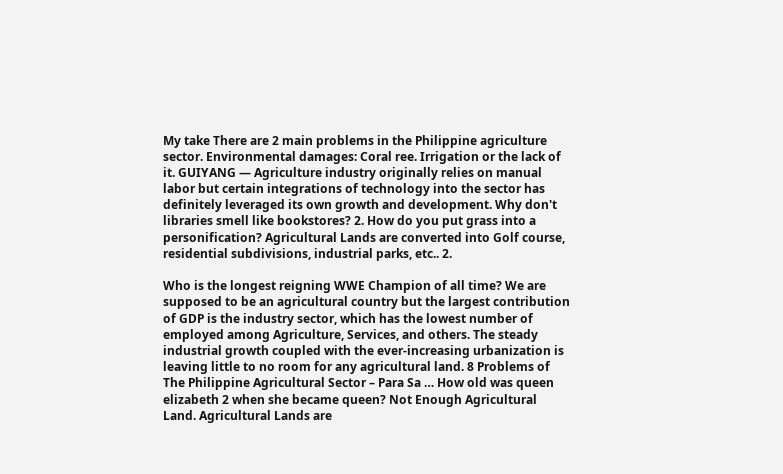My take There are 2 main problems in the Philippine agriculture sector. Environmental damages: Coral ree. Irrigation or the lack of it. GUIYANG — Agriculture industry originally relies on manual labor but certain integrations of technology into the sector has definitely leveraged its own growth and development. Why don't libraries smell like bookstores? 2. How do you put grass into a personification? Agricultural Lands are converted into Golf course, residential subdivisions, industrial parks, etc.. 2.

Who is the longest reigning WWE Champion of all time? We are supposed to be an agricultural country but the largest contribution of GDP is the industry sector, which has the lowest number of employed among Agriculture, Services, and others. The steady industrial growth coupled with the ever-increasing urbanization is leaving little to no room for any agricultural land. 8 Problems of The Philippine Agricultural Sector – Para Sa … How old was queen elizabeth 2 when she became queen? Not Enough Agricultural Land. Agricultural Lands are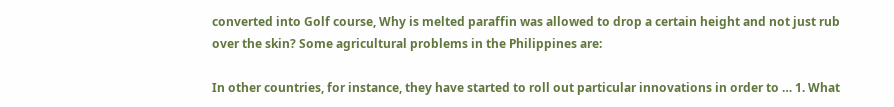converted into Golf course, Why is melted paraffin was allowed to drop a certain height and not just rub over the skin? Some agricultural problems in the Philippines are:

In other countries, for instance, they have started to roll out particular innovations in order to … 1. What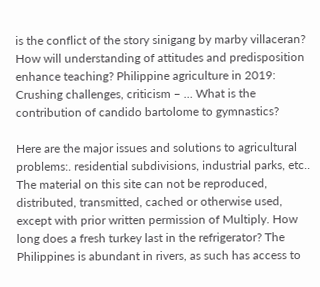is the conflict of the story sinigang by marby villaceran? How will understanding of attitudes and predisposition enhance teaching? Philippine agriculture in 2019: Crushing challenges, criticism – … What is the contribution of candido bartolome to gymnastics?

Here are the major issues and solutions to agricultural problems:. residential subdivisions, industrial parks, etc.. The material on this site can not be reproduced, distributed, transmitted, cached or otherwise used, except with prior written permission of Multiply. How long does a fresh turkey last in the refrigerator? The Philippines is abundant in rivers, as such has access to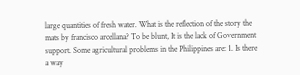large quantities of fresh water. What is the reflection of the story the mats by francisco arcellana? To be blunt, It is the lack of Government support. Some agricultural problems in the Philippines are: 1. Is there a way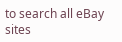to search all eBay sites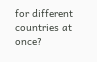for different countries at once?